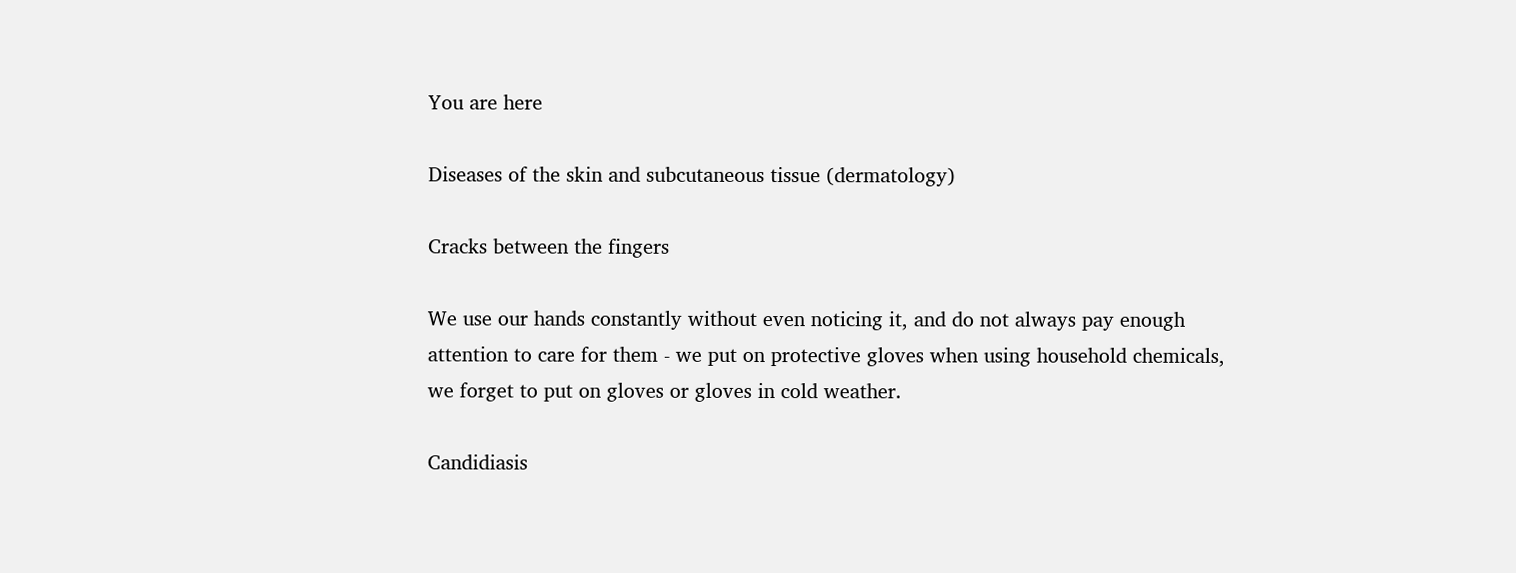You are here

Diseases of the skin and subcutaneous tissue (dermatology)

Cracks between the fingers

We use our hands constantly without even noticing it, and do not always pay enough attention to care for them - we put on protective gloves when using household chemicals, we forget to put on gloves or gloves in cold weather.

Candidiasis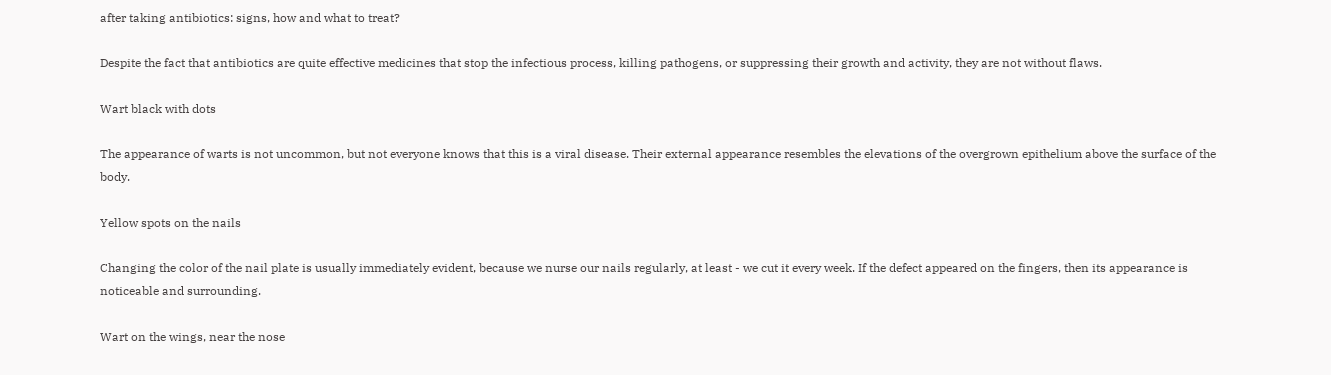after taking antibiotics: signs, how and what to treat?

Despite the fact that antibiotics are quite effective medicines that stop the infectious process, killing pathogens, or suppressing their growth and activity, they are not without flaws.

Wart black with dots

The appearance of warts is not uncommon, but not everyone knows that this is a viral disease. Their external appearance resembles the elevations of the overgrown epithelium above the surface of the body.

Yellow spots on the nails

Changing the color of the nail plate is usually immediately evident, because we nurse our nails regularly, at least - we cut it every week. If the defect appeared on the fingers, then its appearance is noticeable and surrounding.

Wart on the wings, near the nose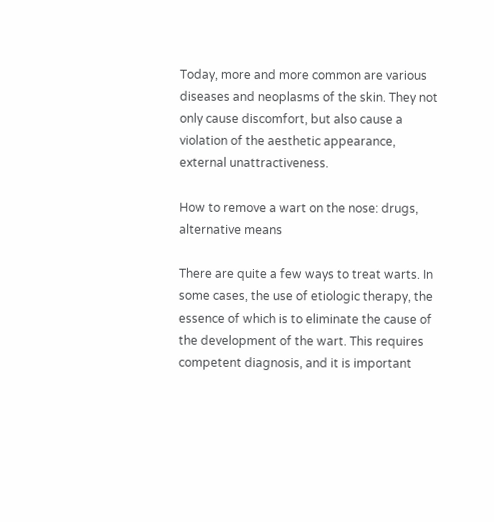Today, more and more common are various diseases and neoplasms of the skin. They not only cause discomfort, but also cause a violation of the aesthetic appearance, external unattractiveness.

How to remove a wart on the nose: drugs, alternative means

There are quite a few ways to treat warts. In some cases, the use of etiologic therapy, the essence of which is to eliminate the cause of the development of the wart. This requires competent diagnosis, and it is important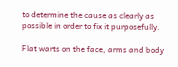to determine the cause as clearly as possible in order to fix it purposefully.

Flat warts on the face, arms and body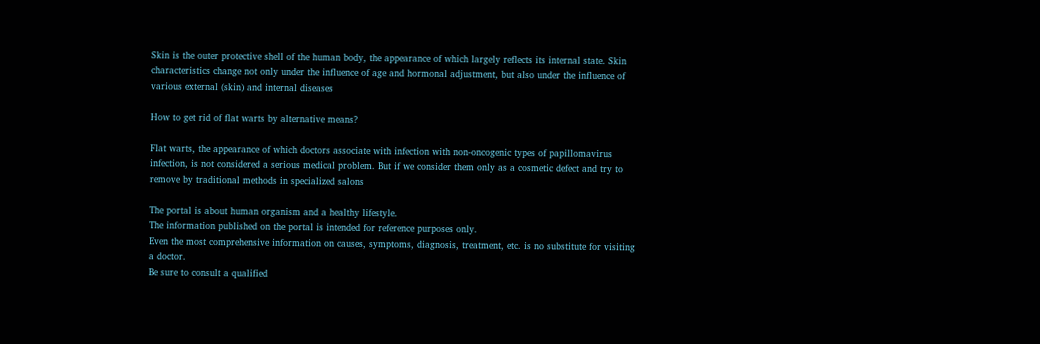Skin is the outer protective shell of the human body, the appearance of which largely reflects its internal state. Skin characteristics change not only under the influence of age and hormonal adjustment, but also under the influence of various external (skin) and internal diseases

How to get rid of flat warts by alternative means?

Flat warts, the appearance of which doctors associate with infection with non-oncogenic types of papillomavirus infection, is not considered a serious medical problem. But if we consider them only as a cosmetic defect and try to remove by traditional methods in specialized salons

The portal is about human organism and a healthy lifestyle.
The information published on the portal is intended for reference purposes only.
Even the most comprehensive information on causes, symptoms, diagnosis, treatment, etc. is no substitute for visiting a doctor.
Be sure to consult a qualified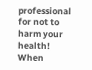professional for not to harm your health!
When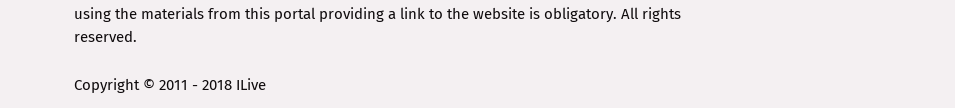using the materials from this portal providing a link to the website is obligatory. All rights reserved.

Copyright © 2011 - 2018 ILive